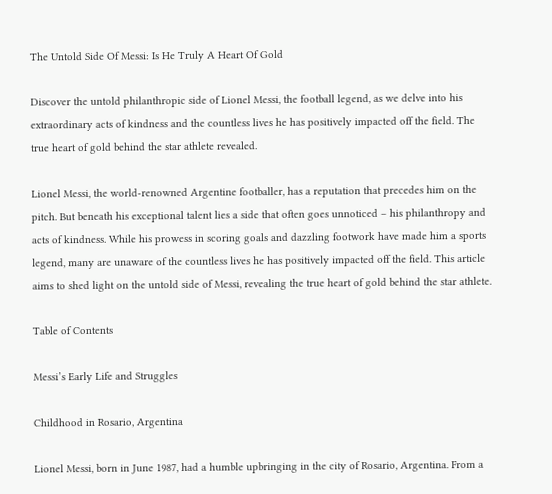The Untold Side Of Messi: Is He Truly A Heart Of Gold

Discover the untold philanthropic side of Lionel Messi, the football legend, as we delve into his extraordinary acts of kindness and the countless lives he has positively impacted off the field. The true heart of gold behind the star athlete revealed.

Lionel Messi, the world-renowned Argentine footballer, has a reputation that precedes him on the pitch. But beneath his exceptional talent lies a side that often goes unnoticed – his philanthropy and acts of kindness. While his prowess in scoring goals and dazzling footwork have made him a sports legend, many are unaware of the countless lives he has positively impacted off the field. This article aims to shed light on the untold side of Messi, revealing the true heart of gold behind the star athlete.

Table of Contents

Messi’s Early Life and Struggles

Childhood in Rosario, Argentina

Lionel Messi, born in June 1987, had a humble upbringing in the city of Rosario, Argentina. From a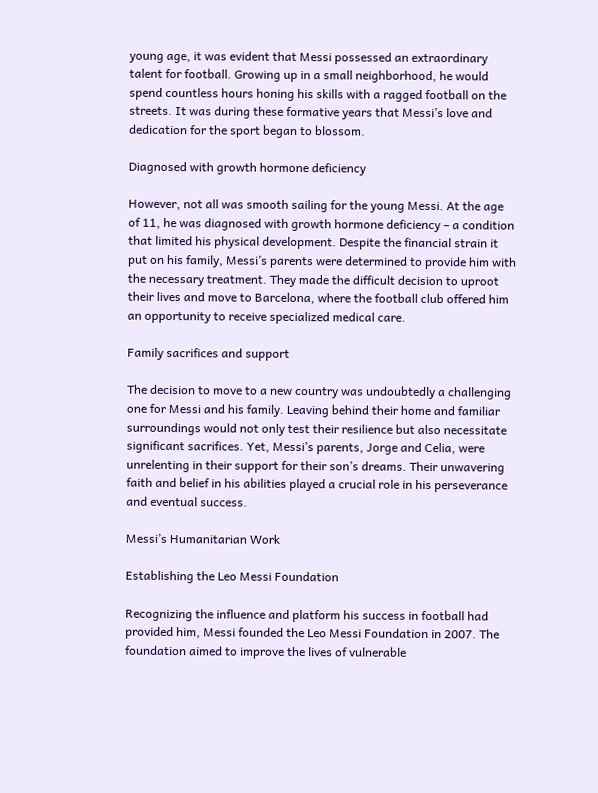young age, it was evident that Messi possessed an extraordinary talent for football. Growing up in a small neighborhood, he would spend countless hours honing his skills with a ragged football on the streets. It was during these formative years that Messi’s love and dedication for the sport began to blossom.

Diagnosed with growth hormone deficiency

However, not all was smooth sailing for the young Messi. At the age of 11, he was diagnosed with growth hormone deficiency – a condition that limited his physical development. Despite the financial strain it put on his family, Messi’s parents were determined to provide him with the necessary treatment. They made the difficult decision to uproot their lives and move to Barcelona, where the football club offered him an opportunity to receive specialized medical care.

Family sacrifices and support

The decision to move to a new country was undoubtedly a challenging one for Messi and his family. Leaving behind their home and familiar surroundings would not only test their resilience but also necessitate significant sacrifices. Yet, Messi’s parents, Jorge and Celia, were unrelenting in their support for their son’s dreams. Their unwavering faith and belief in his abilities played a crucial role in his perseverance and eventual success.

Messi’s Humanitarian Work

Establishing the Leo Messi Foundation

Recognizing the influence and platform his success in football had provided him, Messi founded the Leo Messi Foundation in 2007. The foundation aimed to improve the lives of vulnerable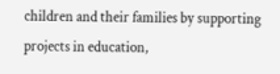children and their families by supporting projects in education,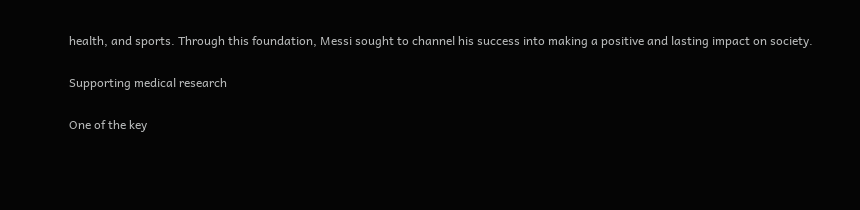health, and sports. Through this foundation, Messi sought to channel his success into making a positive and lasting impact on society.

Supporting medical research

One of the key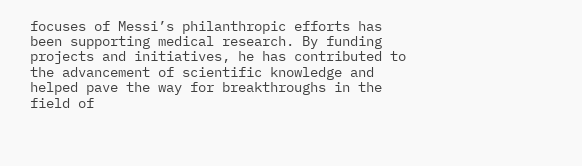focuses of Messi’s philanthropic efforts has been supporting medical research. By funding projects and initiatives, he has contributed to the advancement of scientific knowledge and helped pave the way for breakthroughs in the field of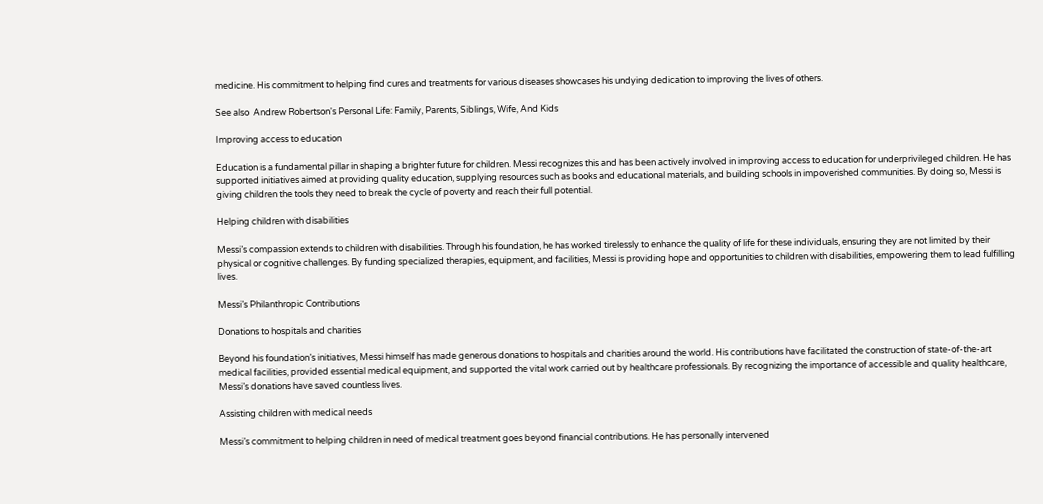medicine. His commitment to helping find cures and treatments for various diseases showcases his undying dedication to improving the lives of others.

See also  Andrew Robertson's Personal Life: Family, Parents, Siblings, Wife, And Kids

Improving access to education

Education is a fundamental pillar in shaping a brighter future for children. Messi recognizes this and has been actively involved in improving access to education for underprivileged children. He has supported initiatives aimed at providing quality education, supplying resources such as books and educational materials, and building schools in impoverished communities. By doing so, Messi is giving children the tools they need to break the cycle of poverty and reach their full potential.

Helping children with disabilities

Messi’s compassion extends to children with disabilities. Through his foundation, he has worked tirelessly to enhance the quality of life for these individuals, ensuring they are not limited by their physical or cognitive challenges. By funding specialized therapies, equipment, and facilities, Messi is providing hope and opportunities to children with disabilities, empowering them to lead fulfilling lives.

Messi’s Philanthropic Contributions

Donations to hospitals and charities

Beyond his foundation’s initiatives, Messi himself has made generous donations to hospitals and charities around the world. His contributions have facilitated the construction of state-of-the-art medical facilities, provided essential medical equipment, and supported the vital work carried out by healthcare professionals. By recognizing the importance of accessible and quality healthcare, Messi’s donations have saved countless lives.

Assisting children with medical needs

Messi’s commitment to helping children in need of medical treatment goes beyond financial contributions. He has personally intervened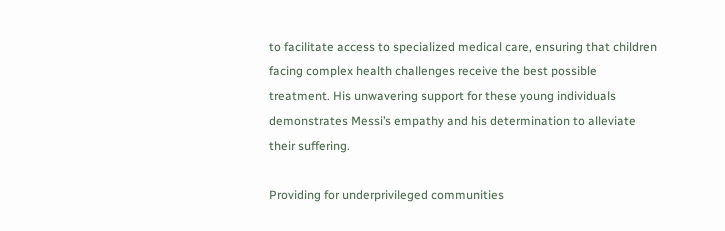to facilitate access to specialized medical care, ensuring that children facing complex health challenges receive the best possible treatment. His unwavering support for these young individuals demonstrates Messi’s empathy and his determination to alleviate their suffering.

Providing for underprivileged communities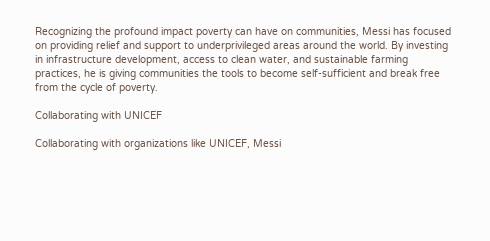Recognizing the profound impact poverty can have on communities, Messi has focused on providing relief and support to underprivileged areas around the world. By investing in infrastructure development, access to clean water, and sustainable farming practices, he is giving communities the tools to become self-sufficient and break free from the cycle of poverty.

Collaborating with UNICEF

Collaborating with organizations like UNICEF, Messi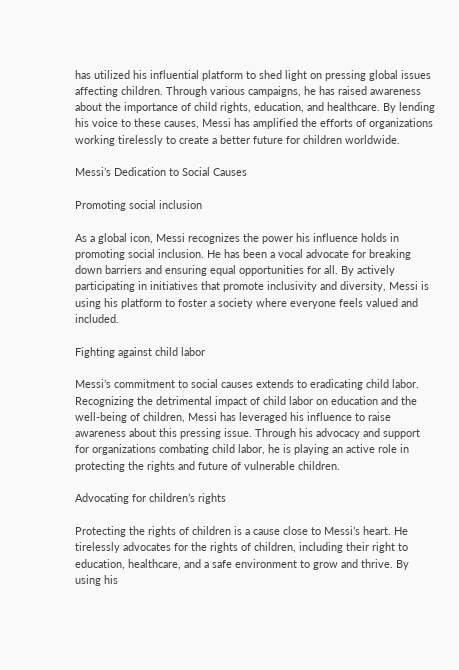has utilized his influential platform to shed light on pressing global issues affecting children. Through various campaigns, he has raised awareness about the importance of child rights, education, and healthcare. By lending his voice to these causes, Messi has amplified the efforts of organizations working tirelessly to create a better future for children worldwide.

Messi’s Dedication to Social Causes

Promoting social inclusion

As a global icon, Messi recognizes the power his influence holds in promoting social inclusion. He has been a vocal advocate for breaking down barriers and ensuring equal opportunities for all. By actively participating in initiatives that promote inclusivity and diversity, Messi is using his platform to foster a society where everyone feels valued and included.

Fighting against child labor

Messi’s commitment to social causes extends to eradicating child labor. Recognizing the detrimental impact of child labor on education and the well-being of children, Messi has leveraged his influence to raise awareness about this pressing issue. Through his advocacy and support for organizations combating child labor, he is playing an active role in protecting the rights and future of vulnerable children.

Advocating for children’s rights

Protecting the rights of children is a cause close to Messi’s heart. He tirelessly advocates for the rights of children, including their right to education, healthcare, and a safe environment to grow and thrive. By using his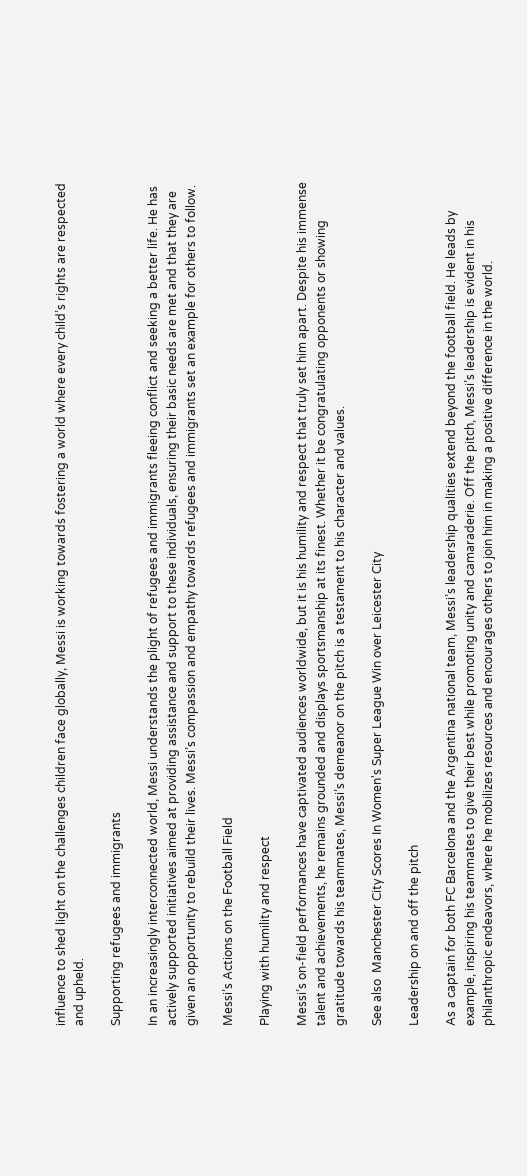influence to shed light on the challenges children face globally, Messi is working towards fostering a world where every child’s rights are respected and upheld.

Supporting refugees and immigrants

In an increasingly interconnected world, Messi understands the plight of refugees and immigrants fleeing conflict and seeking a better life. He has actively supported initiatives aimed at providing assistance and support to these individuals, ensuring their basic needs are met and that they are given an opportunity to rebuild their lives. Messi’s compassion and empathy towards refugees and immigrants set an example for others to follow.

Messi’s Actions on the Football Field

Playing with humility and respect

Messi’s on-field performances have captivated audiences worldwide, but it is his humility and respect that truly set him apart. Despite his immense talent and achievements, he remains grounded and displays sportsmanship at its finest. Whether it be congratulating opponents or showing gratitude towards his teammates, Messi’s demeanor on the pitch is a testament to his character and values.

See also  Manchester City Scores In Women's Super League Win over Leicester City

Leadership on and off the pitch

As a captain for both FC Barcelona and the Argentina national team, Messi’s leadership qualities extend beyond the football field. He leads by example, inspiring his teammates to give their best while promoting unity and camaraderie. Off the pitch, Messi’s leadership is evident in his philanthropic endeavors, where he mobilizes resources and encourages others to join him in making a positive difference in the world.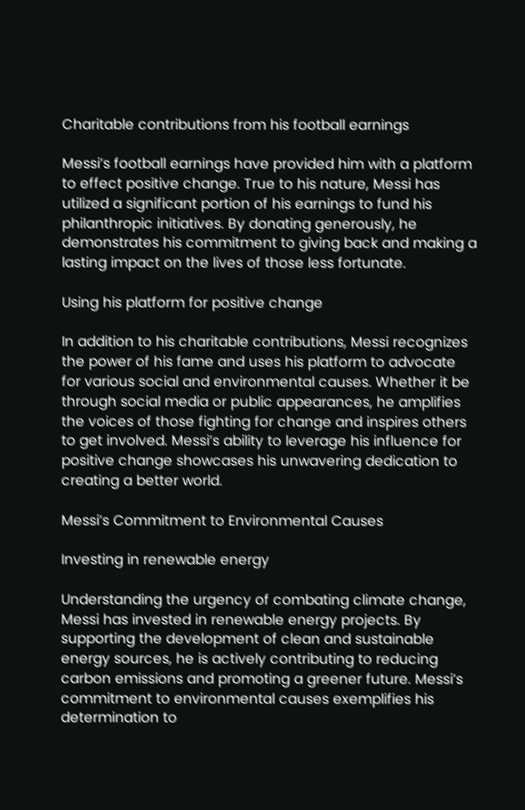Charitable contributions from his football earnings

Messi’s football earnings have provided him with a platform to effect positive change. True to his nature, Messi has utilized a significant portion of his earnings to fund his philanthropic initiatives. By donating generously, he demonstrates his commitment to giving back and making a lasting impact on the lives of those less fortunate.

Using his platform for positive change

In addition to his charitable contributions, Messi recognizes the power of his fame and uses his platform to advocate for various social and environmental causes. Whether it be through social media or public appearances, he amplifies the voices of those fighting for change and inspires others to get involved. Messi’s ability to leverage his influence for positive change showcases his unwavering dedication to creating a better world.

Messi’s Commitment to Environmental Causes

Investing in renewable energy

Understanding the urgency of combating climate change, Messi has invested in renewable energy projects. By supporting the development of clean and sustainable energy sources, he is actively contributing to reducing carbon emissions and promoting a greener future. Messi’s commitment to environmental causes exemplifies his determination to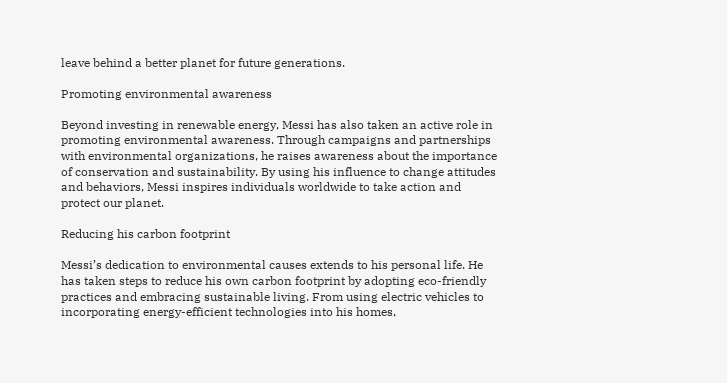leave behind a better planet for future generations.

Promoting environmental awareness

Beyond investing in renewable energy, Messi has also taken an active role in promoting environmental awareness. Through campaigns and partnerships with environmental organizations, he raises awareness about the importance of conservation and sustainability. By using his influence to change attitudes and behaviors, Messi inspires individuals worldwide to take action and protect our planet.

Reducing his carbon footprint

Messi’s dedication to environmental causes extends to his personal life. He has taken steps to reduce his own carbon footprint by adopting eco-friendly practices and embracing sustainable living. From using electric vehicles to incorporating energy-efficient technologies into his homes,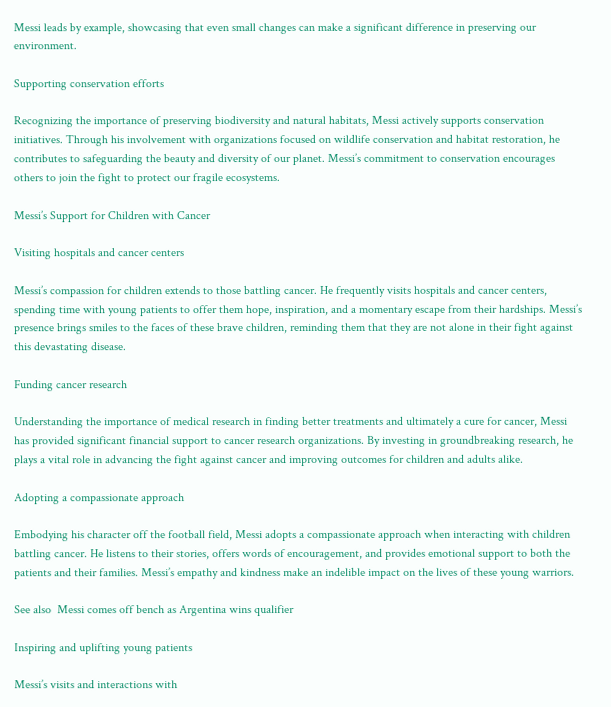Messi leads by example, showcasing that even small changes can make a significant difference in preserving our environment.

Supporting conservation efforts

Recognizing the importance of preserving biodiversity and natural habitats, Messi actively supports conservation initiatives. Through his involvement with organizations focused on wildlife conservation and habitat restoration, he contributes to safeguarding the beauty and diversity of our planet. Messi’s commitment to conservation encourages others to join the fight to protect our fragile ecosystems.

Messi’s Support for Children with Cancer

Visiting hospitals and cancer centers

Messi’s compassion for children extends to those battling cancer. He frequently visits hospitals and cancer centers, spending time with young patients to offer them hope, inspiration, and a momentary escape from their hardships. Messi’s presence brings smiles to the faces of these brave children, reminding them that they are not alone in their fight against this devastating disease.

Funding cancer research

Understanding the importance of medical research in finding better treatments and ultimately a cure for cancer, Messi has provided significant financial support to cancer research organizations. By investing in groundbreaking research, he plays a vital role in advancing the fight against cancer and improving outcomes for children and adults alike.

Adopting a compassionate approach

Embodying his character off the football field, Messi adopts a compassionate approach when interacting with children battling cancer. He listens to their stories, offers words of encouragement, and provides emotional support to both the patients and their families. Messi’s empathy and kindness make an indelible impact on the lives of these young warriors.

See also  Messi comes off bench as Argentina wins qualifier

Inspiring and uplifting young patients

Messi’s visits and interactions with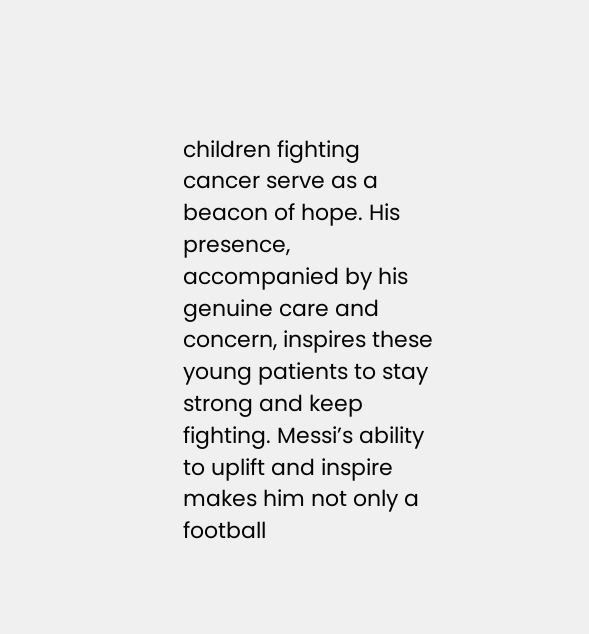children fighting cancer serve as a beacon of hope. His presence, accompanied by his genuine care and concern, inspires these young patients to stay strong and keep fighting. Messi’s ability to uplift and inspire makes him not only a football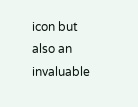icon but also an invaluable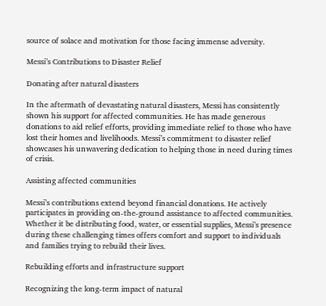source of solace and motivation for those facing immense adversity.

Messi’s Contributions to Disaster Relief

Donating after natural disasters

In the aftermath of devastating natural disasters, Messi has consistently shown his support for affected communities. He has made generous donations to aid relief efforts, providing immediate relief to those who have lost their homes and livelihoods. Messi’s commitment to disaster relief showcases his unwavering dedication to helping those in need during times of crisis.

Assisting affected communities

Messi’s contributions extend beyond financial donations. He actively participates in providing on-the-ground assistance to affected communities. Whether it be distributing food, water, or essential supplies, Messi’s presence during these challenging times offers comfort and support to individuals and families trying to rebuild their lives.

Rebuilding efforts and infrastructure support

Recognizing the long-term impact of natural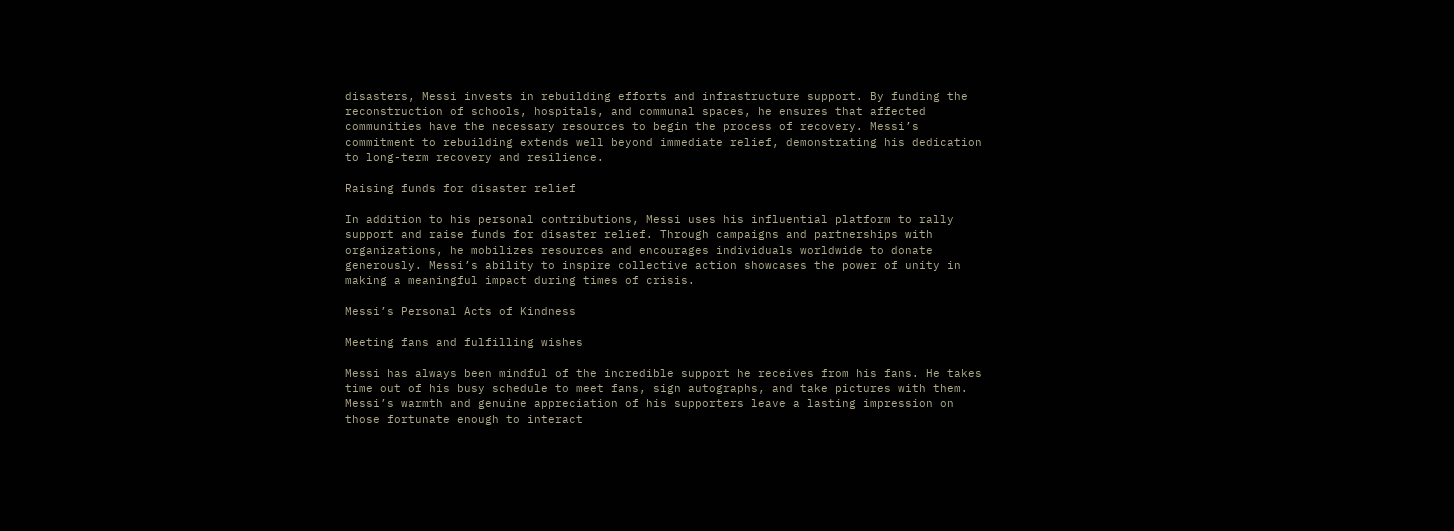disasters, Messi invests in rebuilding efforts and infrastructure support. By funding the reconstruction of schools, hospitals, and communal spaces, he ensures that affected communities have the necessary resources to begin the process of recovery. Messi’s commitment to rebuilding extends well beyond immediate relief, demonstrating his dedication to long-term recovery and resilience.

Raising funds for disaster relief

In addition to his personal contributions, Messi uses his influential platform to rally support and raise funds for disaster relief. Through campaigns and partnerships with organizations, he mobilizes resources and encourages individuals worldwide to donate generously. Messi’s ability to inspire collective action showcases the power of unity in making a meaningful impact during times of crisis.

Messi’s Personal Acts of Kindness

Meeting fans and fulfilling wishes

Messi has always been mindful of the incredible support he receives from his fans. He takes time out of his busy schedule to meet fans, sign autographs, and take pictures with them. Messi’s warmth and genuine appreciation of his supporters leave a lasting impression on those fortunate enough to interact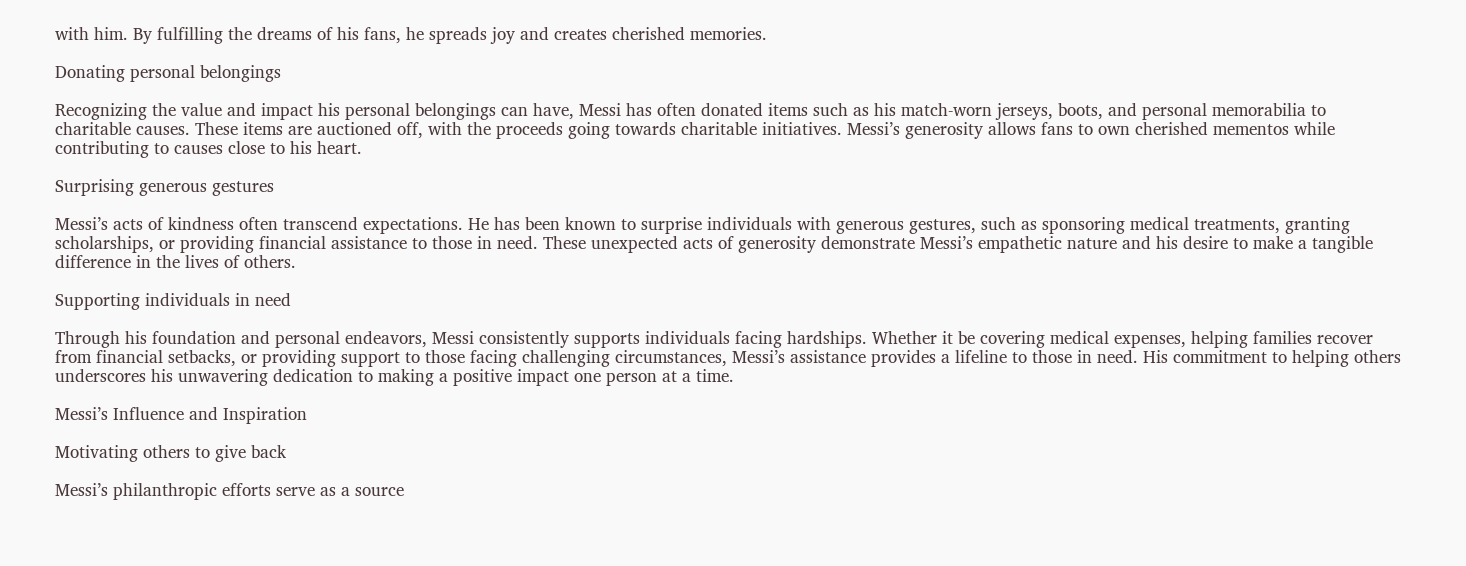with him. By fulfilling the dreams of his fans, he spreads joy and creates cherished memories.

Donating personal belongings

Recognizing the value and impact his personal belongings can have, Messi has often donated items such as his match-worn jerseys, boots, and personal memorabilia to charitable causes. These items are auctioned off, with the proceeds going towards charitable initiatives. Messi’s generosity allows fans to own cherished mementos while contributing to causes close to his heart.

Surprising generous gestures

Messi’s acts of kindness often transcend expectations. He has been known to surprise individuals with generous gestures, such as sponsoring medical treatments, granting scholarships, or providing financial assistance to those in need. These unexpected acts of generosity demonstrate Messi’s empathetic nature and his desire to make a tangible difference in the lives of others.

Supporting individuals in need

Through his foundation and personal endeavors, Messi consistently supports individuals facing hardships. Whether it be covering medical expenses, helping families recover from financial setbacks, or providing support to those facing challenging circumstances, Messi’s assistance provides a lifeline to those in need. His commitment to helping others underscores his unwavering dedication to making a positive impact one person at a time.

Messi’s Influence and Inspiration

Motivating others to give back

Messi’s philanthropic efforts serve as a source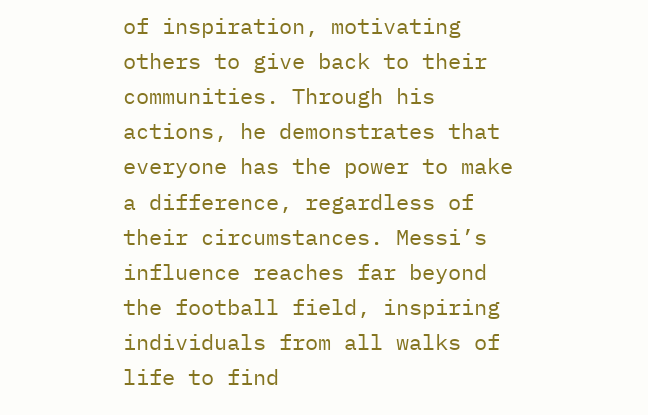of inspiration, motivating others to give back to their communities. Through his actions, he demonstrates that everyone has the power to make a difference, regardless of their circumstances. Messi’s influence reaches far beyond the football field, inspiring individuals from all walks of life to find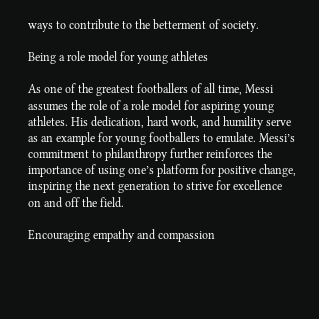ways to contribute to the betterment of society.

Being a role model for young athletes

As one of the greatest footballers of all time, Messi assumes the role of a role model for aspiring young athletes. His dedication, hard work, and humility serve as an example for young footballers to emulate. Messi’s commitment to philanthropy further reinforces the importance of using one’s platform for positive change, inspiring the next generation to strive for excellence on and off the field.

Encouraging empathy and compassion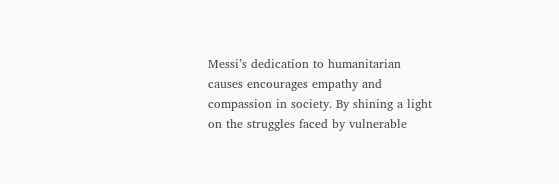Messi’s dedication to humanitarian causes encourages empathy and compassion in society. By shining a light on the struggles faced by vulnerable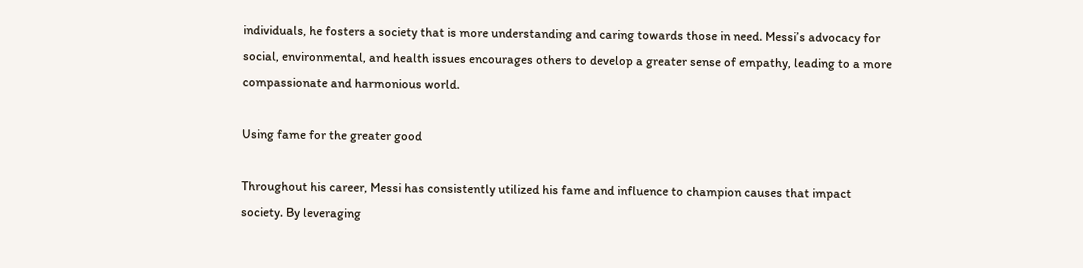individuals, he fosters a society that is more understanding and caring towards those in need. Messi’s advocacy for social, environmental, and health issues encourages others to develop a greater sense of empathy, leading to a more compassionate and harmonious world.

Using fame for the greater good

Throughout his career, Messi has consistently utilized his fame and influence to champion causes that impact society. By leveraging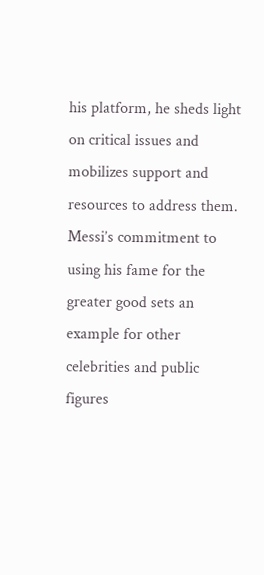his platform, he sheds light on critical issues and mobilizes support and resources to address them. Messi’s commitment to using his fame for the greater good sets an example for other celebrities and public figures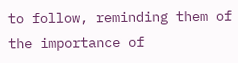to follow, reminding them of the importance of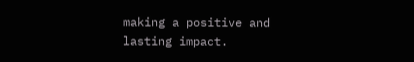making a positive and lasting impact.